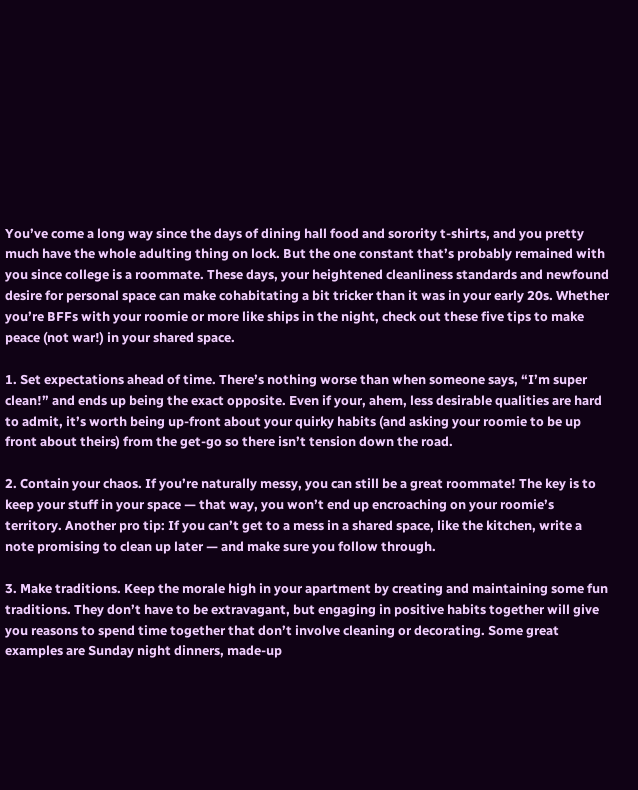You’ve come a long way since the days of dining hall food and sorority t-shirts, and you pretty much have the whole adulting thing on lock. But the one constant that’s probably remained with you since college is a roommate. These days, your heightened cleanliness standards and newfound desire for personal space can make cohabitating a bit tricker than it was in your early 20s. Whether you’re BFFs with your roomie or more like ships in the night, check out these five tips to make peace (not war!) in your shared space.

1. Set expectations ahead of time. There’s nothing worse than when someone says, “I’m super clean!” and ends up being the exact opposite. Even if your, ahem, less desirable qualities are hard to admit, it’s worth being up-front about your quirky habits (and asking your roomie to be up front about theirs) from the get-go so there isn’t tension down the road.

2. Contain your chaos. If you’re naturally messy, you can still be a great roommate! The key is to keep your stuff in your space — that way, you won’t end up encroaching on your roomie’s territory. Another pro tip: If you can’t get to a mess in a shared space, like the kitchen, write a note promising to clean up later — and make sure you follow through.

3. Make traditions. Keep the morale high in your apartment by creating and maintaining some fun traditions. They don’t have to be extravagant, but engaging in positive habits together will give you reasons to spend time together that don’t involve cleaning or decorating. Some great examples are Sunday night dinners, made-up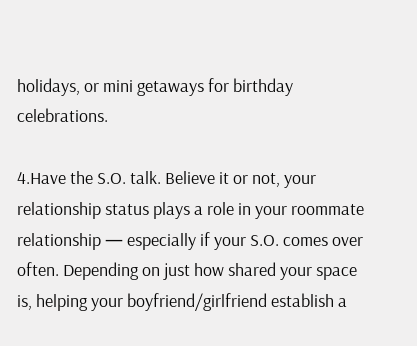holidays, or mini getaways for birthday celebrations.

4.Have the S.O. talk. Believe it or not, your relationship status plays a role in your roommate relationship — especially if your S.O. comes over often. Depending on just how shared your space is, helping your boyfriend/girlfriend establish a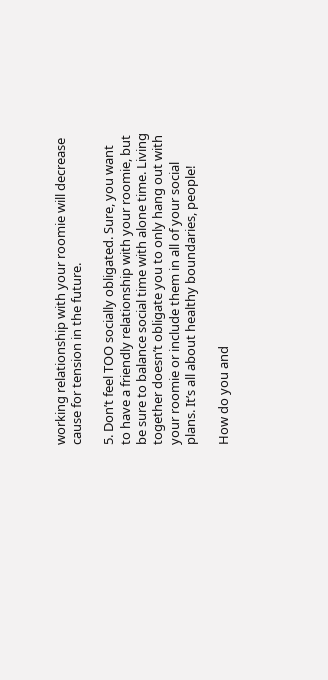working relationship with your roomie will decrease cause for tension in the future.

5. Don’t feel TOO socially obligated. Sure, you want to have a friendly relationship with your roomie, but be sure to balance social time with alone time. Living together doesn’t obligate you to only hang out with your roomie or include them in all of your social plans. It’s all about healthy boundaries, people!

How do you and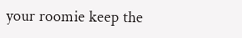your roomie keep the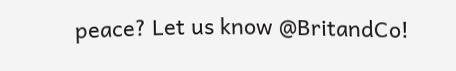peace? Let us know @BritandCo!